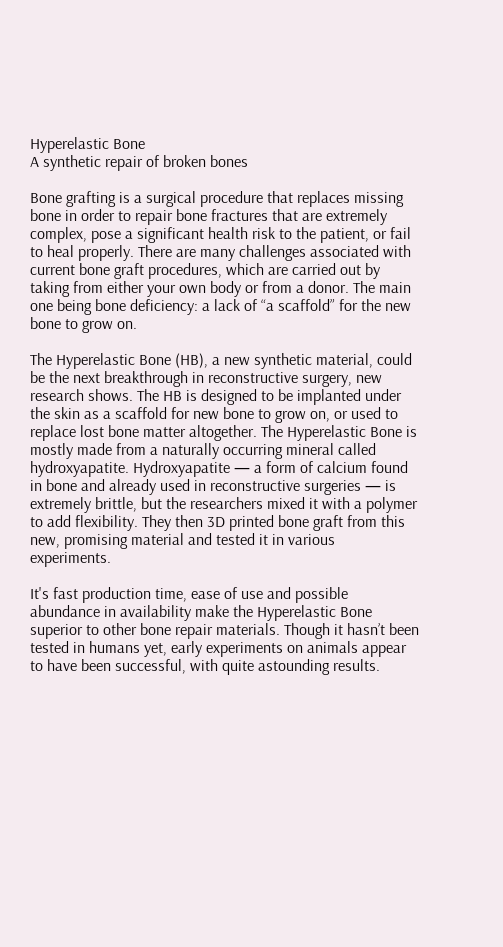Hyperelastic Bone
A synthetic repair of broken bones

Bone grafting is a surgical procedure that replaces missing bone in order to repair bone fractures that are extremely complex, pose a significant health risk to the patient, or fail to heal properly. There are many challenges associated with current bone graft procedures, which are carried out by taking from either your own body or from a donor. The main one being bone deficiency: a lack of “a scaffold” for the new bone to grow on.

The Hyperelastic Bone (HB), a new synthetic material, could be the next breakthrough in reconstructive surgery, new research shows. The HB is designed to be implanted under the skin as a scaffold for new bone to grow on, or used to replace lost bone matter altogether. The Hyperelastic Bone is mostly made from a naturally occurring mineral called hydroxyapatite. Hydroxyapatite — a form of calcium found in bone and already used in reconstructive surgeries — is extremely brittle, but the researchers mixed it with a polymer to add flexibility. They then 3D printed bone graft from this new, promising material and tested it in various experiments.

It's fast production time, ease of use and possible abundance in availability make the Hyperelastic Bone superior to other bone repair materials. Though it hasn’t been tested in humans yet, early experiments on animals appear to have been successful, with quite astounding results.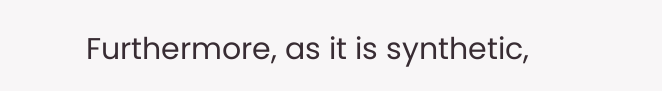Furthermore, as it is synthetic,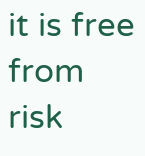it is free from risk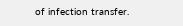of infection transfer.